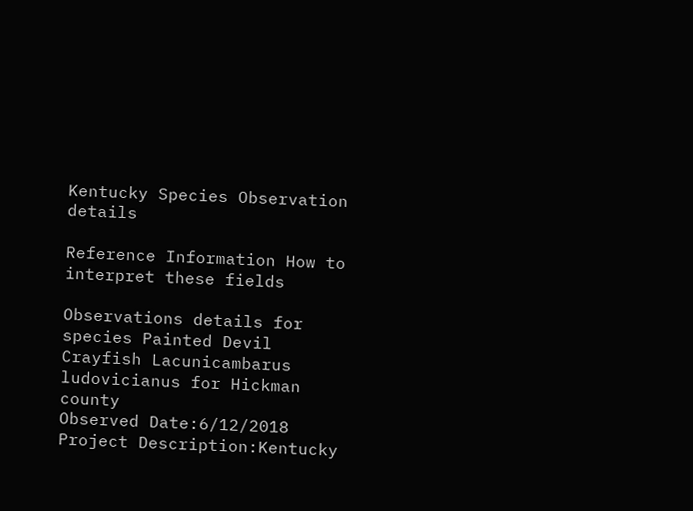Kentucky Species Observation details

Reference Information How to interpret these fields

Observations details for species Painted Devil Crayfish Lacunicambarus ludovicianus for Hickman county
Observed Date:6/12/2018
Project Description:Kentucky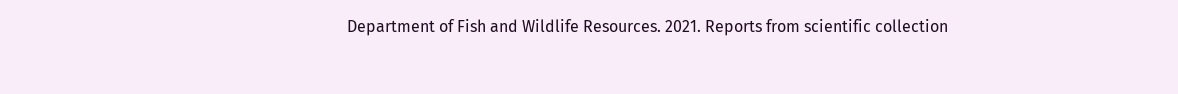Department of Fish and Wildlife Resources. 2021. Reports from scientific collection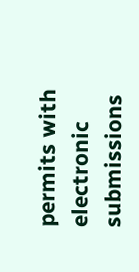permits with electronic submissions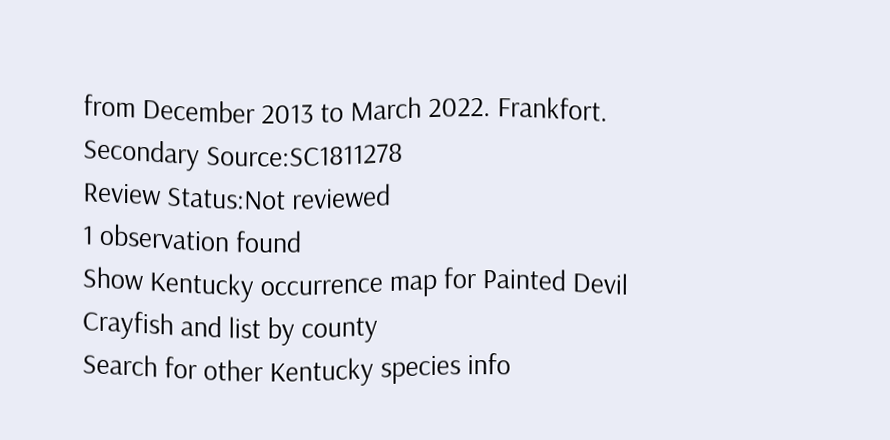from December 2013 to March 2022. Frankfort.
Secondary Source:SC1811278
Review Status:Not reviewed
1 observation found
Show Kentucky occurrence map for Painted Devil Crayfish and list by county
Search for other Kentucky species info